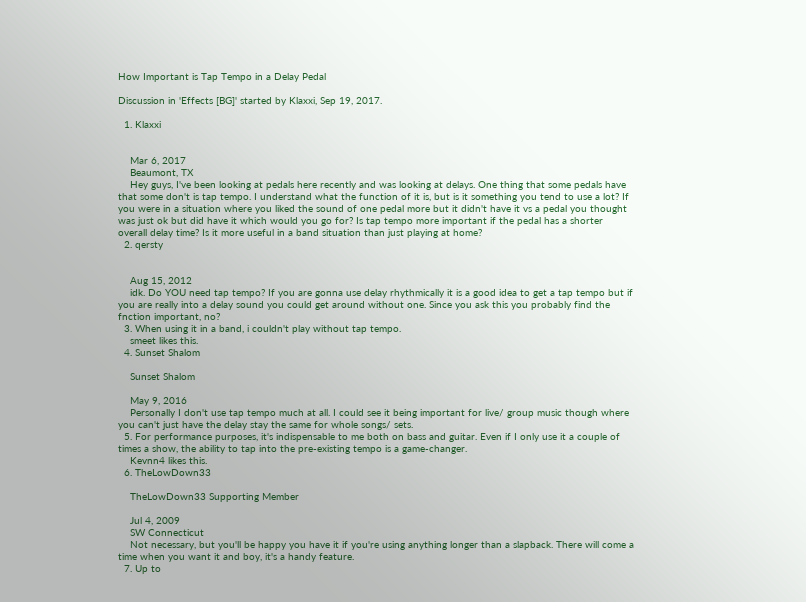How Important is Tap Tempo in a Delay Pedal

Discussion in 'Effects [BG]' started by Klaxxi, Sep 19, 2017.

  1. Klaxxi


    Mar 6, 2017
    Beaumont, TX
    Hey guys, I've been looking at pedals here recently and was looking at delays. One thing that some pedals have that some don't is tap tempo. I understand what the function of it is, but is it something you tend to use a lot? If you were in a situation where you liked the sound of one pedal more but it didn't have it vs a pedal you thought was just ok but did have it which would you go for? Is tap tempo more important if the pedal has a shorter overall delay time? Is it more useful in a band situation than just playing at home?
  2. qersty


    Aug 15, 2012
    idk. Do YOU need tap tempo? If you are gonna use delay rhythmically it is a good idea to get a tap tempo but if you are really into a delay sound you could get around without one. Since you ask this you probably find the fnction important, no?
  3. When using it in a band, i couldn't play without tap tempo.
    smeet likes this.
  4. Sunset Shalom

    Sunset Shalom

    May 9, 2016
    Personally I don't use tap tempo much at all. I could see it being important for live/ group music though where you can't just have the delay stay the same for whole songs/ sets.
  5. For performance purposes, it's indispensable to me both on bass and guitar. Even if I only use it a couple of times a show, the ability to tap into the pre-existing tempo is a game-changer.
    Kevnn4 likes this.
  6. TheLowDown33

    TheLowDown33 Supporting Member

    Jul 4, 2009
    SW Connecticut
    Not necessary, but you'll be happy you have it if you're using anything longer than a slapback. There will come a time when you want it and boy, it's a handy feature.
  7. Up to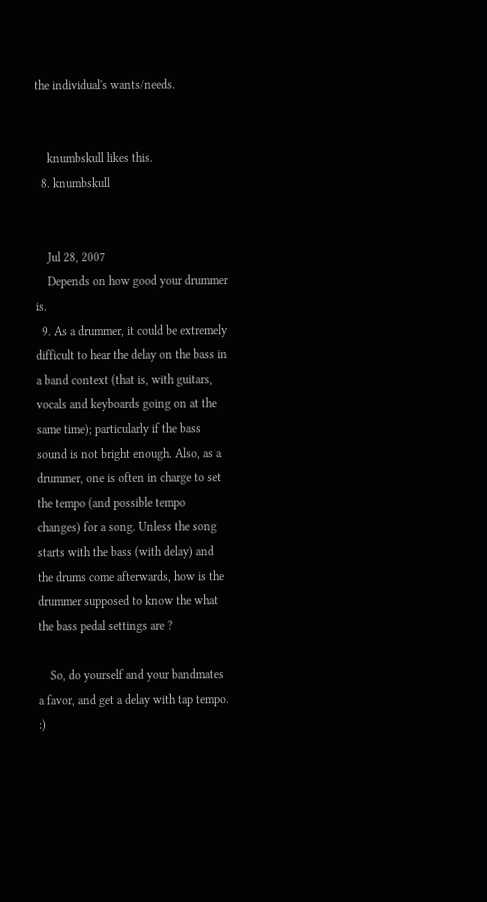the individual's wants/needs.


    knumbskull likes this.
  8. knumbskull


    Jul 28, 2007
    Depends on how good your drummer is.
  9. As a drummer, it could be extremely difficult to hear the delay on the bass in a band context (that is, with guitars, vocals and keyboards going on at the same time); particularly if the bass sound is not bright enough. Also, as a drummer, one is often in charge to set the tempo (and possible tempo changes) for a song. Unless the song starts with the bass (with delay) and the drums come afterwards, how is the drummer supposed to know the what the bass pedal settings are ?

    So, do yourself and your bandmates a favor, and get a delay with tap tempo. :)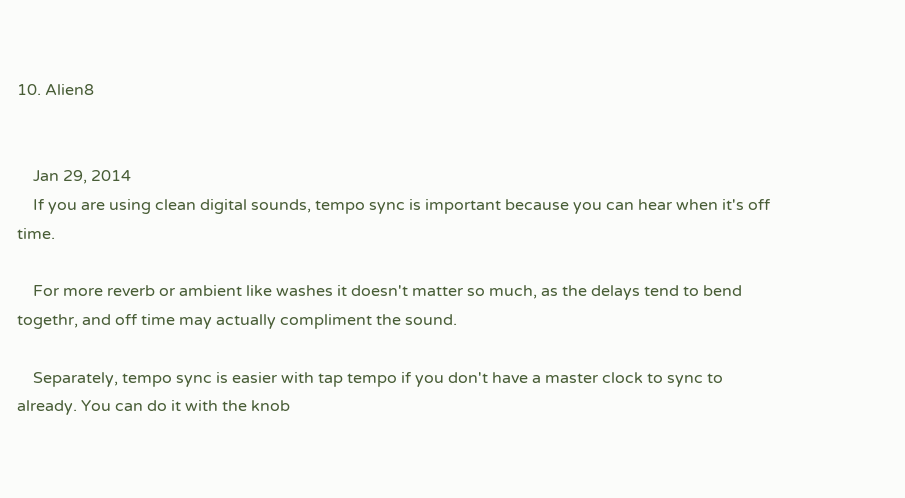10. Alien8


    Jan 29, 2014
    If you are using clean digital sounds, tempo sync is important because you can hear when it's off time.

    For more reverb or ambient like washes it doesn't matter so much, as the delays tend to bend togethr, and off time may actually compliment the sound.

    Separately, tempo sync is easier with tap tempo if you don't have a master clock to sync to already. You can do it with the knob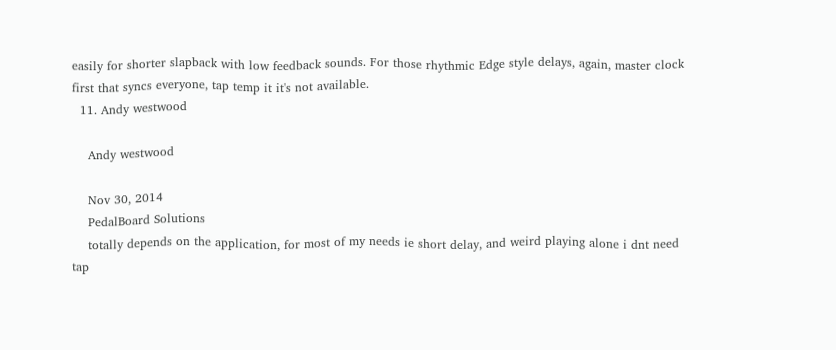easily for shorter slapback with low feedback sounds. For those rhythmic Edge style delays, again, master clock first that syncs everyone, tap temp it it's not available.
  11. Andy westwood

    Andy westwood

    Nov 30, 2014
    PedalBoard Solutions
    totally depends on the application, for most of my needs ie short delay, and weird playing alone i dnt need tap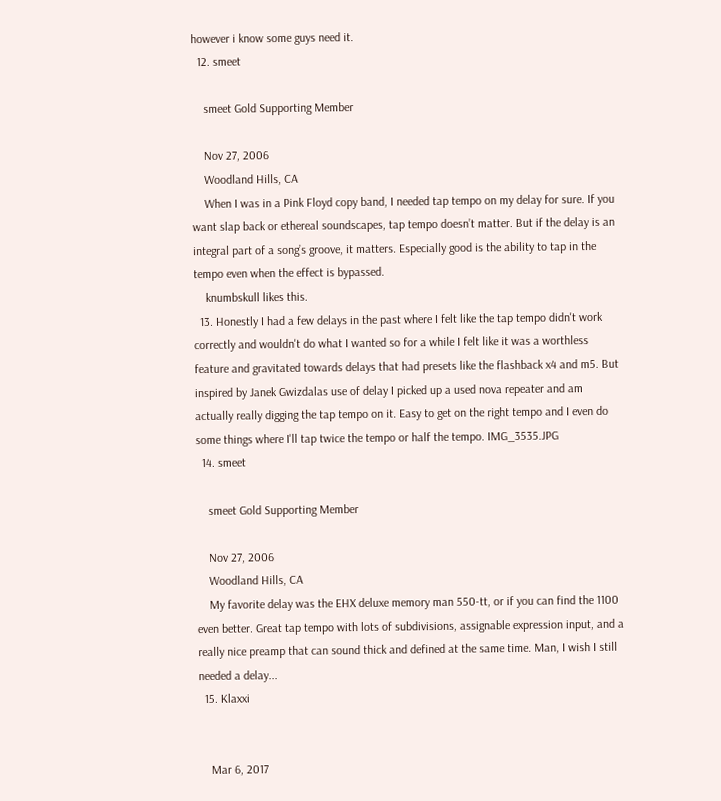however i know some guys need it.
  12. smeet

    smeet Gold Supporting Member

    Nov 27, 2006
    Woodland Hills, CA
    When I was in a Pink Floyd copy band, I needed tap tempo on my delay for sure. If you want slap back or ethereal soundscapes, tap tempo doesn’t matter. But if the delay is an integral part of a song’s groove, it matters. Especially good is the ability to tap in the tempo even when the effect is bypassed.
    knumbskull likes this.
  13. Honestly I had a few delays in the past where I felt like the tap tempo didn't work correctly and wouldn't do what I wanted so for a while I felt like it was a worthless feature and gravitated towards delays that had presets like the flashback x4 and m5. But inspired by Janek Gwizdalas use of delay I picked up a used nova repeater and am actually really digging the tap tempo on it. Easy to get on the right tempo and I even do some things where I'll tap twice the tempo or half the tempo. IMG_3535.JPG
  14. smeet

    smeet Gold Supporting Member

    Nov 27, 2006
    Woodland Hills, CA
    My favorite delay was the EHX deluxe memory man 550-tt, or if you can find the 1100 even better. Great tap tempo with lots of subdivisions, assignable expression input, and a really nice preamp that can sound thick and defined at the same time. Man, I wish I still needed a delay...
  15. Klaxxi


    Mar 6, 2017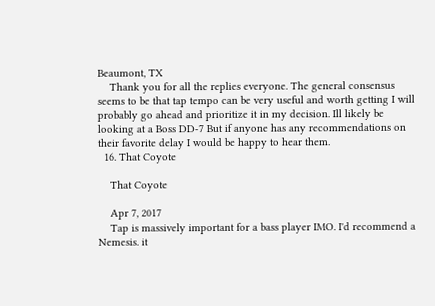Beaumont, TX
    Thank you for all the replies everyone. The general consensus seems to be that tap tempo can be very useful and worth getting I will probably go ahead and prioritize it in my decision. Ill likely be looking at a Boss DD-7 But if anyone has any recommendations on their favorite delay I would be happy to hear them.
  16. That Coyote

    That Coyote

    Apr 7, 2017
    Tap is massively important for a bass player IMO. I'd recommend a Nemesis. it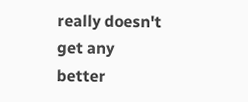really doesn't get any better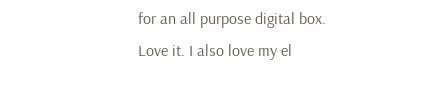for an all purpose digital box. Love it. I also love my el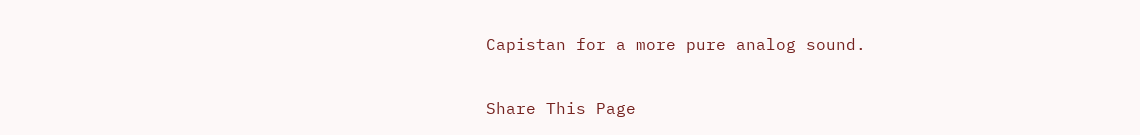Capistan for a more pure analog sound.

Share This Page